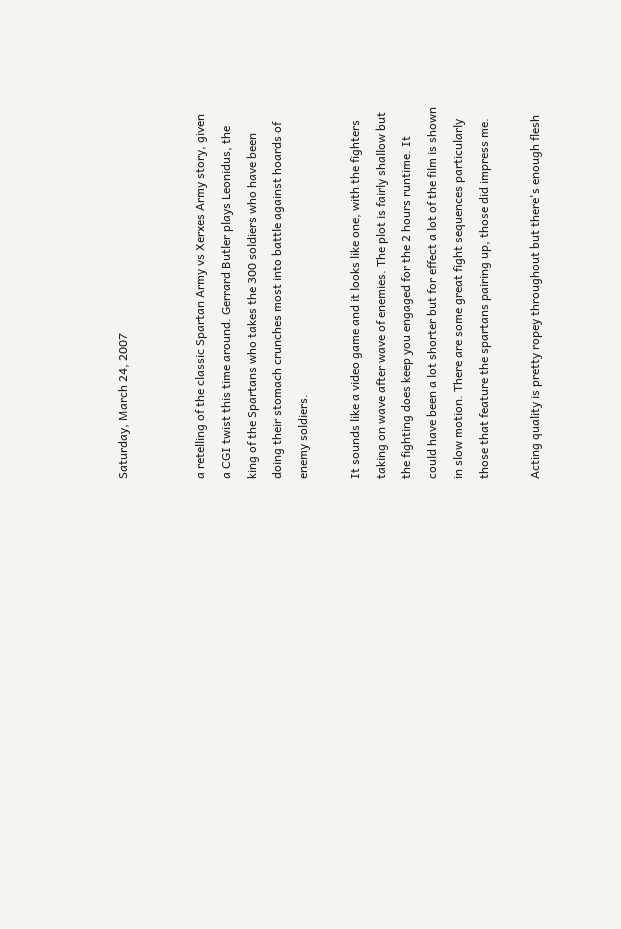Saturday, March 24, 2007


a retelling of the classic Spartan Army vs Xerxes Army story, given a CGI twist this time around. Gerrard Butler plays Leonidus, the king of the Spartans who takes the 300 soldiers who have been doing their stomach crunches most into battle against hoards of enemy soldiers.

It sounds like a video game and it looks like one, with the fighters taking on wave after wave of enemies. The plot is fairly shallow but the fighting does keep you engaged for the 2 hours runtime. It could have been a lot shorter but for effect a lot of the film is shown in slow motion. There are some great fight sequences particularly those that feature the spartans pairing up, those did impress me.

Acting quality is pretty ropey throughout but there's enough flesh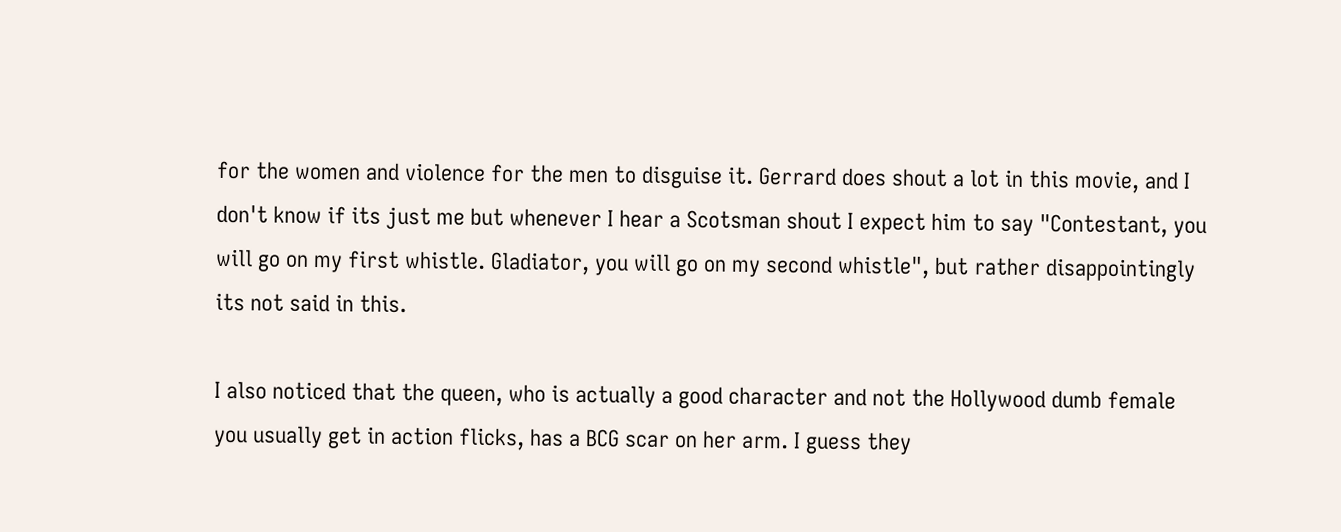for the women and violence for the men to disguise it. Gerrard does shout a lot in this movie, and I don't know if its just me but whenever I hear a Scotsman shout I expect him to say "Contestant, you will go on my first whistle. Gladiator, you will go on my second whistle", but rather disappointingly its not said in this.

I also noticed that the queen, who is actually a good character and not the Hollywood dumb female you usually get in action flicks, has a BCG scar on her arm. I guess they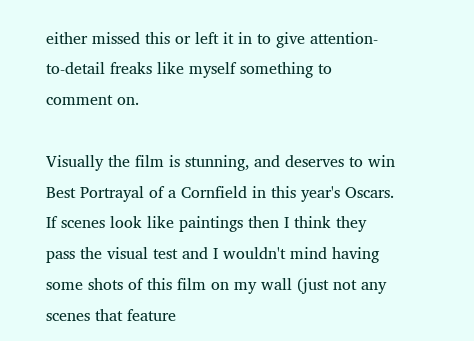either missed this or left it in to give attention-to-detail freaks like myself something to comment on.

Visually the film is stunning, and deserves to win Best Portrayal of a Cornfield in this year's Oscars. If scenes look like paintings then I think they pass the visual test and I wouldn't mind having some shots of this film on my wall (just not any scenes that feature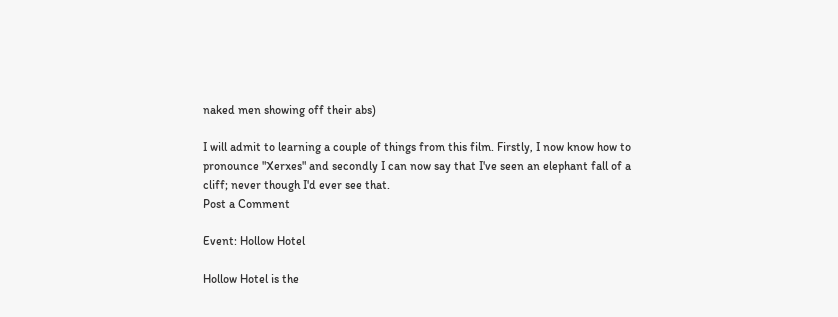naked men showing off their abs)

I will admit to learning a couple of things from this film. Firstly, I now know how to pronounce "Xerxes" and secondly I can now say that I've seen an elephant fall of a cliff; never though I'd ever see that.
Post a Comment

Event: Hollow Hotel

Hollow Hotel is the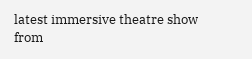latest immersive theatre show from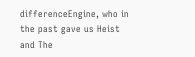differenceEngine, who in the past gave us Heist and The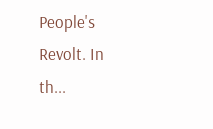People's Revolt. In th...